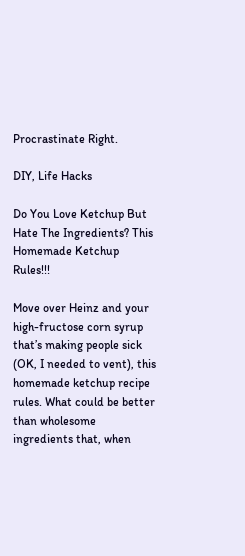Procrastinate Right.

DIY, Life Hacks

Do You Love Ketchup But Hate The Ingredients? This Homemade Ketchup Rules!!!

Move over Heinz and your high-fructose corn syrup that’s making people sick (OK, I needed to vent), this homemade ketchup recipe rules. What could be better than wholesome ingredients that, when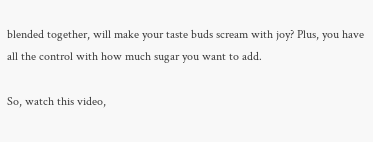blended together, will make your taste buds scream with joy? Plus, you have all the control with how much sugar you want to add.

So, watch this video,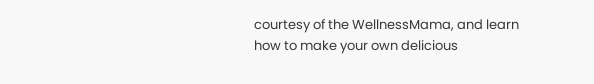courtesy of the WellnessMama, and learn how to make your own delicious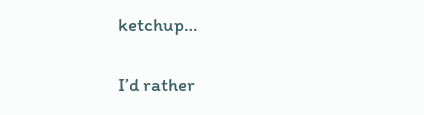ketchup…

I’d rather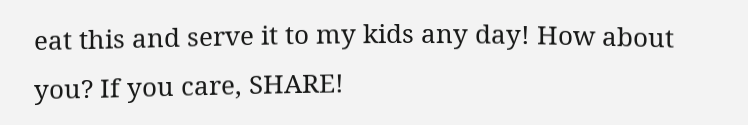eat this and serve it to my kids any day! How about you? If you care, SHARE!